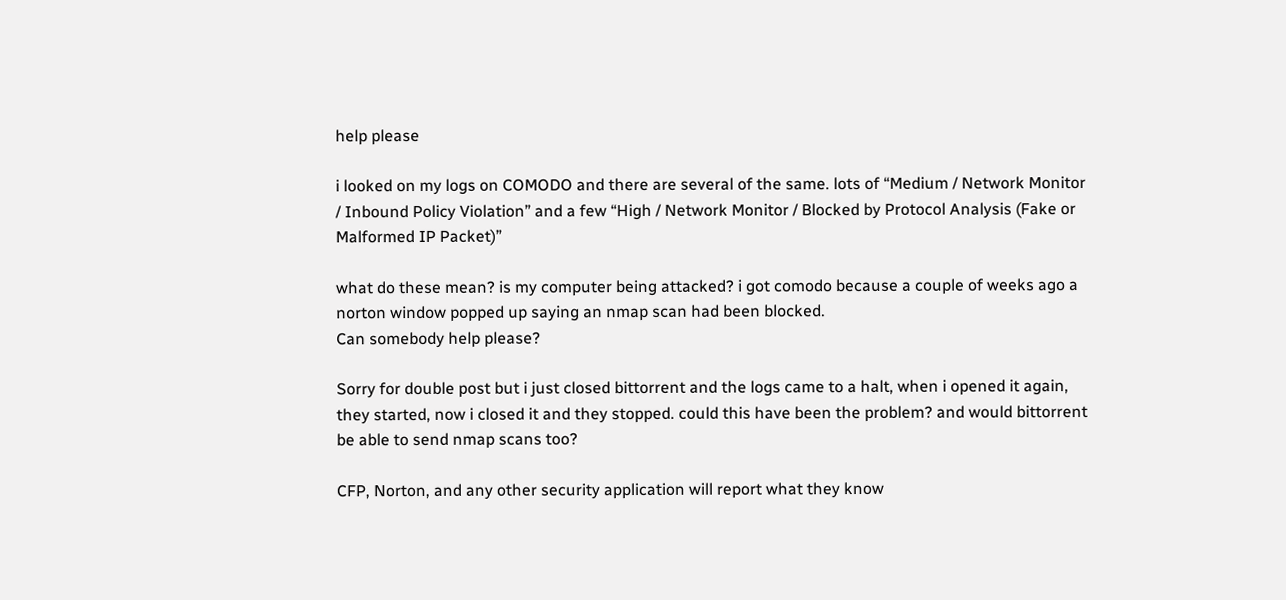help please

i looked on my logs on COMODO and there are several of the same. lots of “Medium / Network Monitor / Inbound Policy Violation” and a few “High / Network Monitor / Blocked by Protocol Analysis (Fake or Malformed IP Packet)”

what do these mean? is my computer being attacked? i got comodo because a couple of weeks ago a norton window popped up saying an nmap scan had been blocked.
Can somebody help please?

Sorry for double post but i just closed bittorrent and the logs came to a halt, when i opened it again, they started, now i closed it and they stopped. could this have been the problem? and would bittorrent be able to send nmap scans too?

CFP, Norton, and any other security application will report what they know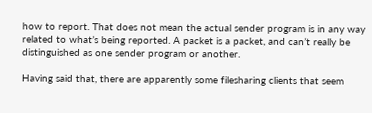how to report. That does not mean the actual sender program is in any way related to what’s being reported. A packet is a packet, and can’t really be distinguished as one sender program or another.

Having said that, there are apparently some filesharing clients that seem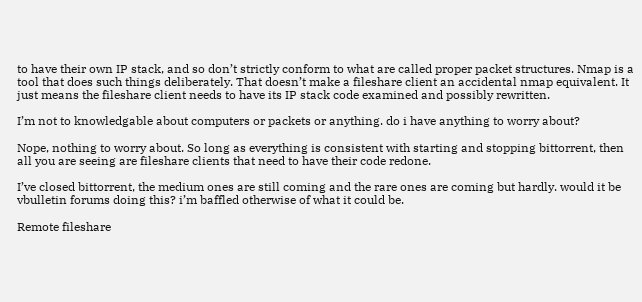to have their own IP stack, and so don’t strictly conform to what are called proper packet structures. Nmap is a tool that does such things deliberately. That doesn’t make a fileshare client an accidental nmap equivalent. It just means the fileshare client needs to have its IP stack code examined and possibly rewritten.

I’m not to knowledgable about computers or packets or anything. do i have anything to worry about?

Nope, nothing to worry about. So long as everything is consistent with starting and stopping bittorrent, then all you are seeing are fileshare clients that need to have their code redone.

I’ve closed bittorrent, the medium ones are still coming and the rare ones are coming but hardly. would it be vbulletin forums doing this? i’m baffled otherwise of what it could be.

Remote fileshare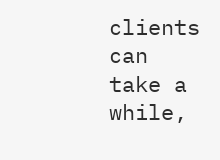clients can take a while,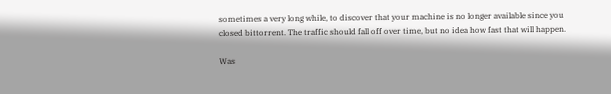sometimes a very long while, to discover that your machine is no longer available since you closed bittorrent. The traffic should fall off over time, but no idea how fast that will happen.

Was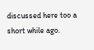discussed here too a short while ago.